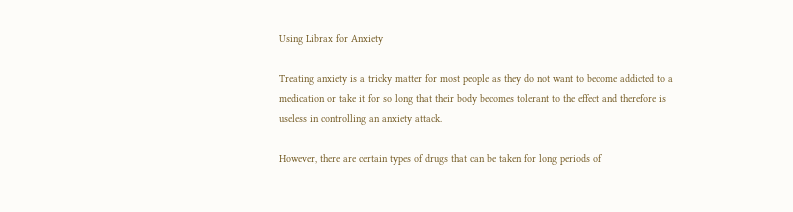Using Librax for Anxiety

Treating anxiety is a tricky matter for most people as they do not want to become addicted to a medication or take it for so long that their body becomes tolerant to the effect and therefore is useless in controlling an anxiety attack.

However, there are certain types of drugs that can be taken for long periods of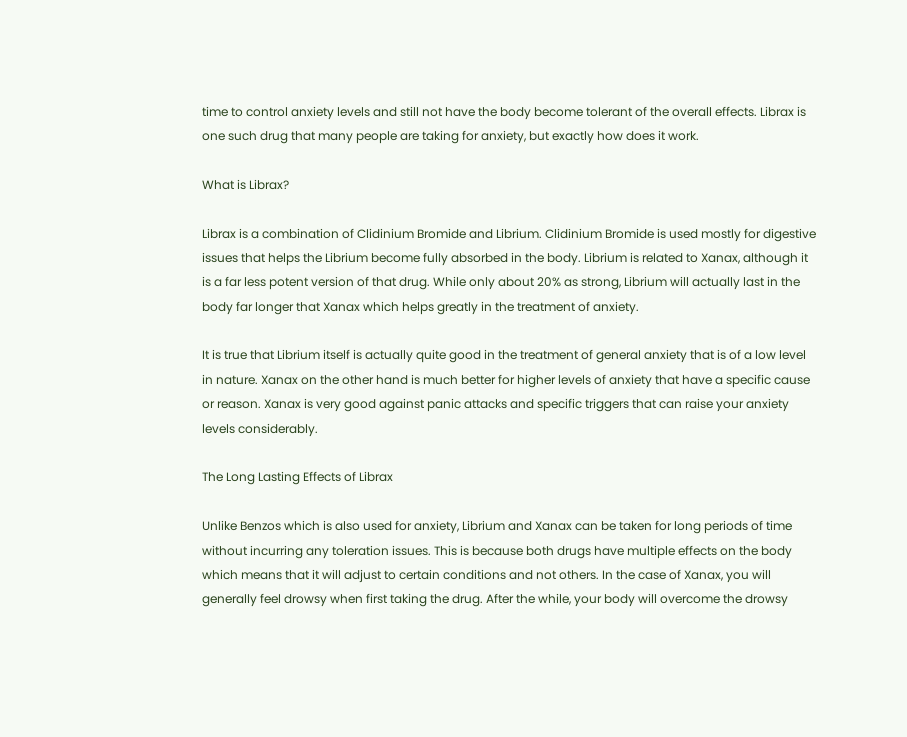time to control anxiety levels and still not have the body become tolerant of the overall effects. Librax is one such drug that many people are taking for anxiety, but exactly how does it work.

What is Librax?

Librax is a combination of Clidinium Bromide and Librium. Clidinium Bromide is used mostly for digestive issues that helps the Librium become fully absorbed in the body. Librium is related to Xanax, although it is a far less potent version of that drug. While only about 20% as strong, Librium will actually last in the body far longer that Xanax which helps greatly in the treatment of anxiety.

It is true that Librium itself is actually quite good in the treatment of general anxiety that is of a low level in nature. Xanax on the other hand is much better for higher levels of anxiety that have a specific cause or reason. Xanax is very good against panic attacks and specific triggers that can raise your anxiety levels considerably.

The Long Lasting Effects of Librax

Unlike Benzos which is also used for anxiety, Librium and Xanax can be taken for long periods of time without incurring any toleration issues. This is because both drugs have multiple effects on the body which means that it will adjust to certain conditions and not others. In the case of Xanax, you will generally feel drowsy when first taking the drug. After the while, your body will overcome the drowsy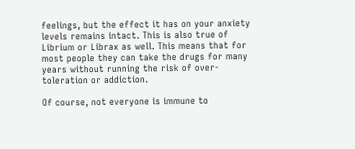feelings, but the effect it has on your anxiety levels remains intact. This is also true of Librium or Librax as well. This means that for most people they can take the drugs for many years without running the risk of over-toleration or addiction.

Of course, not everyone is immune to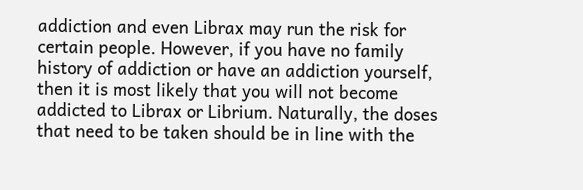addiction and even Librax may run the risk for certain people. However, if you have no family history of addiction or have an addiction yourself, then it is most likely that you will not become addicted to Librax or Librium. Naturally, the doses that need to be taken should be in line with the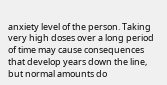anxiety level of the person. Taking very high doses over a long period of time may cause consequences that develop years down the line, but normal amounts do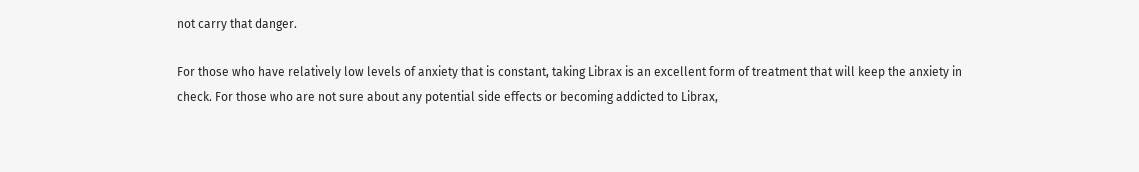not carry that danger.

For those who have relatively low levels of anxiety that is constant, taking Librax is an excellent form of treatment that will keep the anxiety in check. For those who are not sure about any potential side effects or becoming addicted to Librax,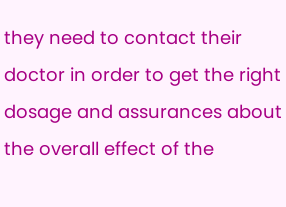they need to contact their doctor in order to get the right dosage and assurances about the overall effect of the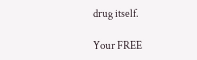drug itself.

Your FREE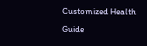Customized Health Guide